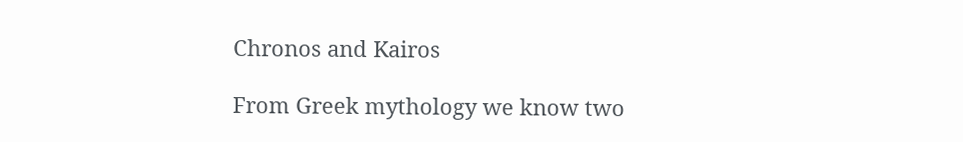Chronos and Kairos

From Greek mythology we know two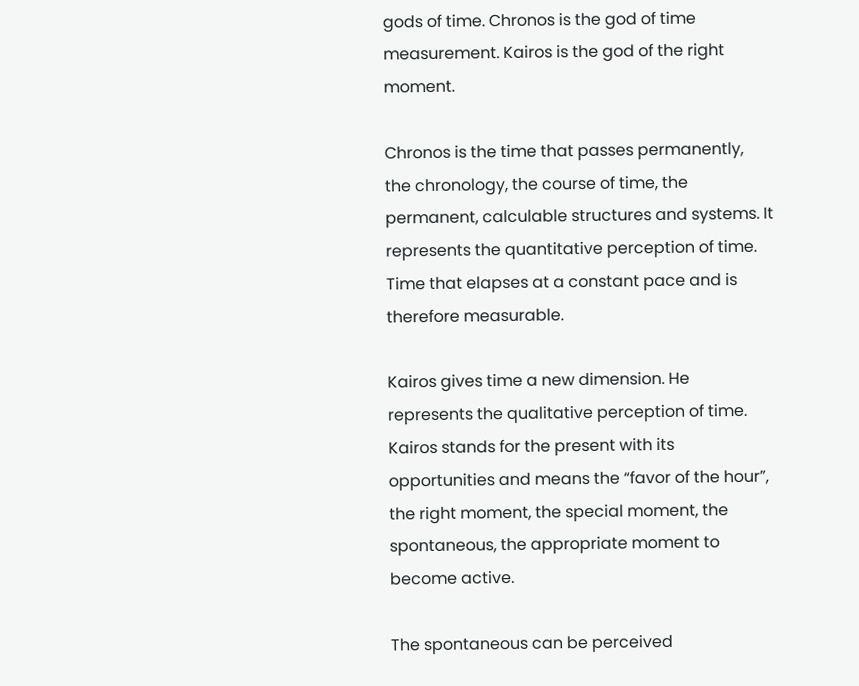gods of time. Chronos is the god of time measurement. Kairos is the god of the right moment.

Chronos is the time that passes permanently, the chronology, the course of time, the permanent, calculable structures and systems. It represents the quantitative perception of time. Time that elapses at a constant pace and is therefore measurable.

Kairos gives time a new dimension. He represents the qualitative perception of time. Kairos stands for the present with its opportunities and means the “favor of the hour”, the right moment, the special moment, the spontaneous, the appropriate moment to become active.

The spontaneous can be perceived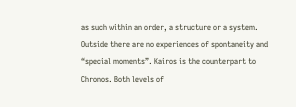as such within an order, a structure or a system. Outside there are no experiences of spontaneity and “special moments”. Kairos is the counterpart to Chronos. Both levels of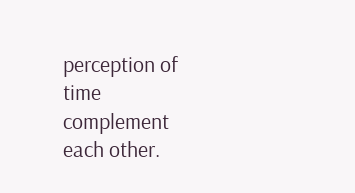perception of time complement each other.